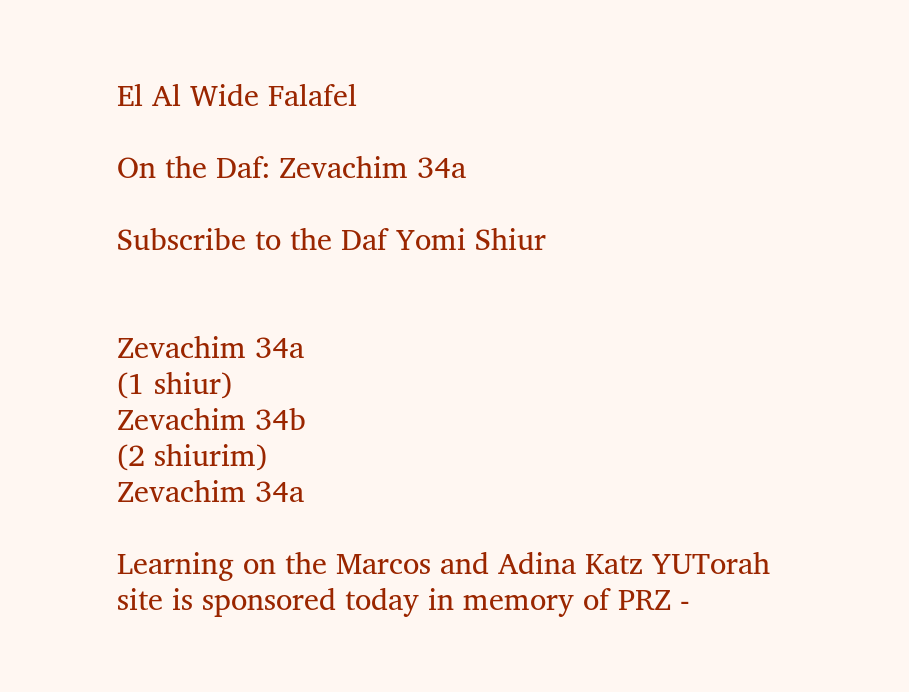El Al Wide Falafel

On the Daf: Zevachim 34a

Subscribe to the Daf Yomi Shiur


Zevachim 34a
(1 shiur)
Zevachim 34b
(2 shiurim)
Zevachim 34a

Learning on the Marcos and Adina Katz YUTorah site is sponsored today in memory of PRZ -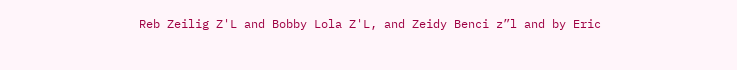Reb Zeilig Z'L and Bobby Lola Z'L, and Zeidy Benci z”l and by Eric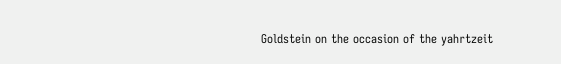Goldstein on the occasion of the yahrtzeit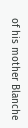of his mother Blanche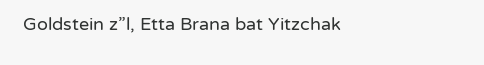Goldstein z”l, Etta Brana bat Yitzchak